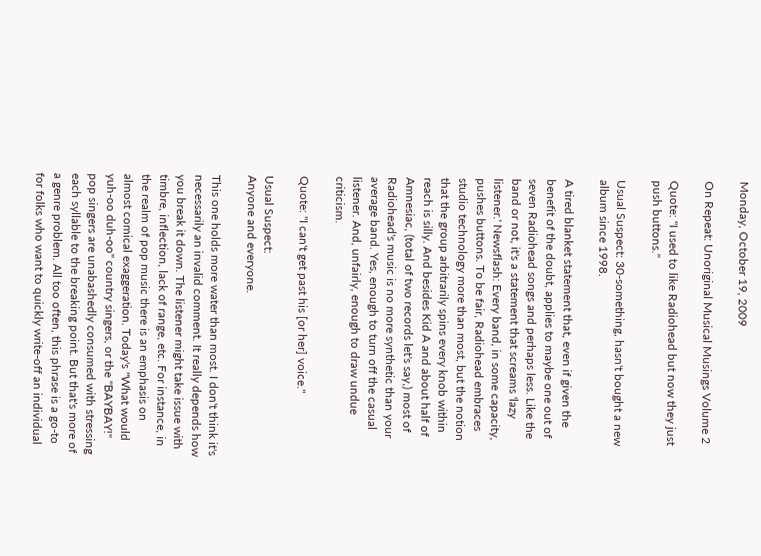Monday, October 19, 2009

On Repeat: Unoriginal Musical Musings Volume 2

Quote: "I used to like Radiohead but now they just push buttons."

Usual Suspect: 30-something, hasn't bought a new album since 1998.

A tired blanket statement that, even if given the benefit of the doubt, applies to maybe one out of seven Radiohead songs and perhaps less. Like the band or not, it's a statement that screams 'lazy listener.' Newsflash: Every band, in some capacity, pushes buttons. To be fair, Radiohead embraces studio technology more than most, but the notion that the group arbitrarily spins every knob within reach is silly. And besides Kid A and about half of Amnesiac, (total of two records let's say,) most of Radiohead's music is no more synthetic than your average band. Yes, enough to turn off the casual listener. And, unfairly, enough to draw undue criticism.

Quote: "I can't get past his [or her] voice."

Usual Suspect:
Anyone and everyone.

This one holds more water than most. I don't think it's necessarily an invalid comment. It really depends how you break it down. The listener might take issue with timbre, inflection, lack of range, etc. For instance, in the realm of pop music there is an emphasis on almost comical exaggeration. Today's "What would yuh-oo duh-oo" country singers, or the "BAYBAY!" pop singers are unabashedly consumed with stressing each syllable to the breaking point. But that's more of a genre problem. All too often, this phrase is a go-to for folks who want to quickly write-off an individual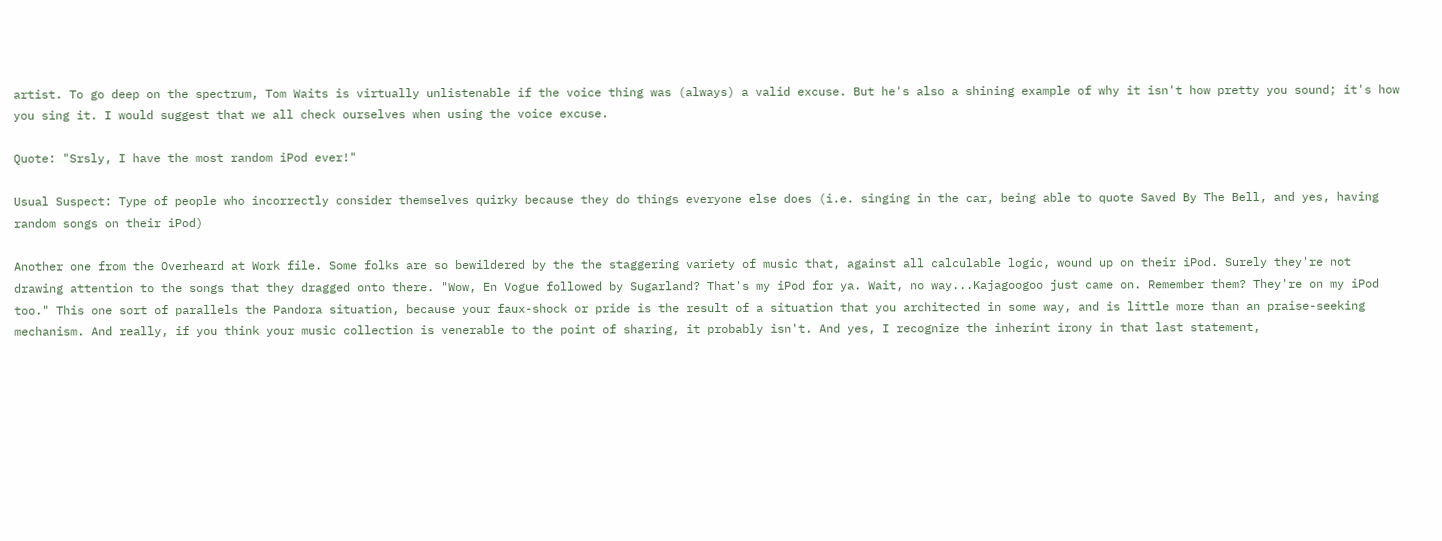artist. To go deep on the spectrum, Tom Waits is virtually unlistenable if the voice thing was (always) a valid excuse. But he's also a shining example of why it isn't how pretty you sound; it's how you sing it. I would suggest that we all check ourselves when using the voice excuse.

Quote: "Srsly, I have the most random iPod ever!"

Usual Suspect: Type of people who incorrectly consider themselves quirky because they do things everyone else does (i.e. singing in the car, being able to quote Saved By The Bell, and yes, having random songs on their iPod)

Another one from the Overheard at Work file. Some folks are so bewildered by the the staggering variety of music that, against all calculable logic, wound up on their iPod. Surely they're not drawing attention to the songs that they dragged onto there. "Wow, En Vogue followed by Sugarland? That's my iPod for ya. Wait, no way...Kajagoogoo just came on. Remember them? They're on my iPod too." This one sort of parallels the Pandora situation, because your faux-shock or pride is the result of a situation that you architected in some way, and is little more than an praise-seeking mechanism. And really, if you think your music collection is venerable to the point of sharing, it probably isn't. And yes, I recognize the inherint irony in that last statement,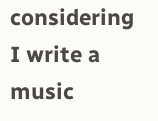considering I write a music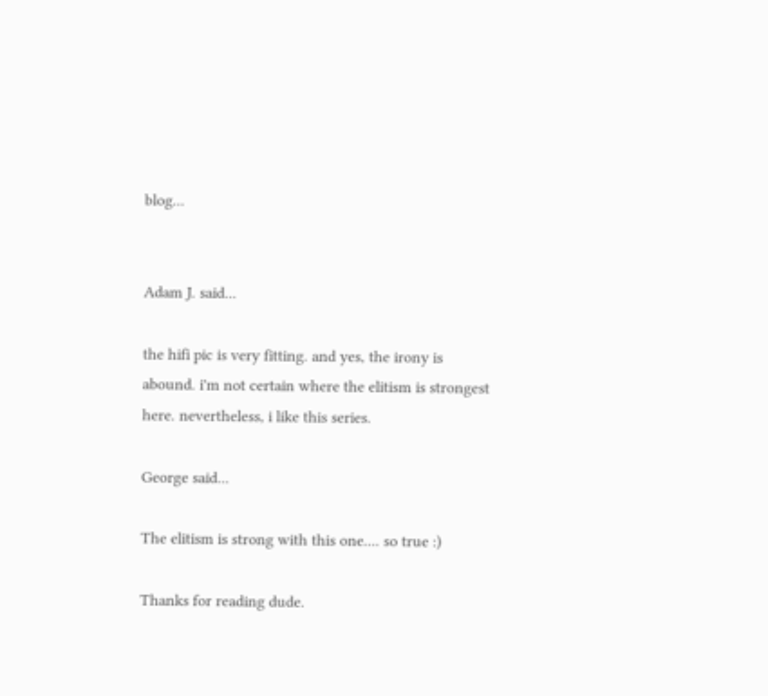blog...


Adam J. said...

the hifi pic is very fitting. and yes, the irony is abound. i'm not certain where the elitism is strongest here. nevertheless, i like this series.

George said...

The elitism is strong with this one.... so true :)

Thanks for reading dude.